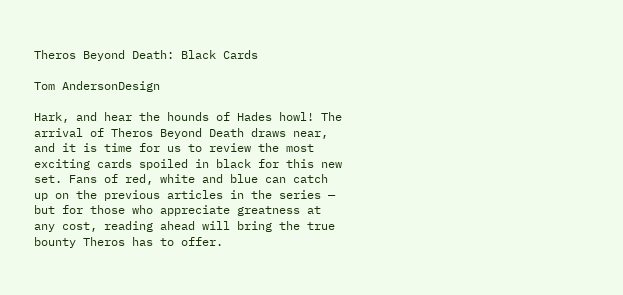Theros Beyond Death: Black Cards

Tom AndersonDesign

Hark, and hear the hounds of Hades howl! The arrival of Theros Beyond Death draws near, and it is time for us to review the most exciting cards spoiled in black for this new set. Fans of red, white and blue can catch up on the previous articles in the series — but for those who appreciate greatness at any cost, reading ahead will bring the true bounty Theros has to offer.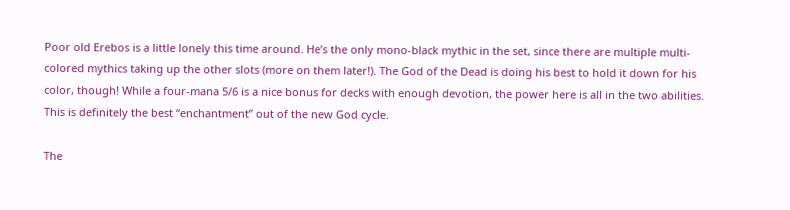Poor old Erebos is a little lonely this time around. He’s the only mono-black mythic in the set, since there are multiple multi-colored mythics taking up the other slots (more on them later!). The God of the Dead is doing his best to hold it down for his color, though! While a four-mana 5/6 is a nice bonus for decks with enough devotion, the power here is all in the two abilities. This is definitely the best “enchantment” out of the new God cycle.

The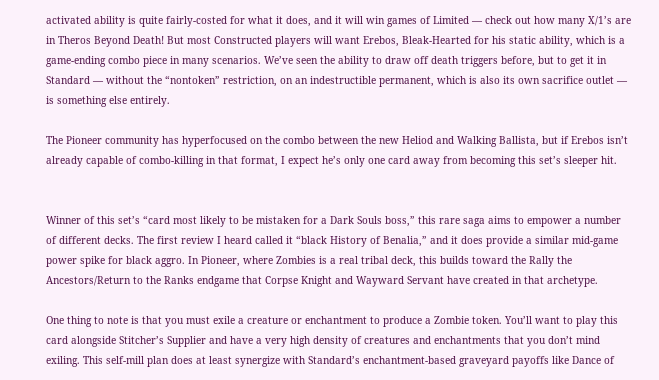activated ability is quite fairly-costed for what it does, and it will win games of Limited — check out how many X/1’s are in Theros Beyond Death! But most Constructed players will want Erebos, Bleak-Hearted for his static ability, which is a game-ending combo piece in many scenarios. We’ve seen the ability to draw off death triggers before, but to get it in Standard — without the “nontoken” restriction, on an indestructible permanent, which is also its own sacrifice outlet — is something else entirely.

The Pioneer community has hyperfocused on the combo between the new Heliod and Walking Ballista, but if Erebos isn’t already capable of combo-killing in that format, I expect he’s only one card away from becoming this set’s sleeper hit.


Winner of this set’s “card most likely to be mistaken for a Dark Souls boss,” this rare saga aims to empower a number of different decks. The first review I heard called it “black History of Benalia,” and it does provide a similar mid-game power spike for black aggro. In Pioneer, where Zombies is a real tribal deck, this builds toward the Rally the Ancestors/Return to the Ranks endgame that Corpse Knight and Wayward Servant have created in that archetype.

One thing to note is that you must exile a creature or enchantment to produce a Zombie token. You’ll want to play this card alongside Stitcher’s Supplier and have a very high density of creatures and enchantments that you don’t mind exiling. This self-mill plan does at least synergize with Standard’s enchantment-based graveyard payoffs like Dance of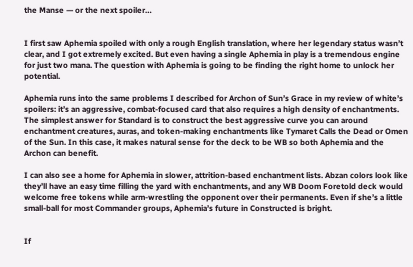the Manse — or the next spoiler…


I first saw Aphemia spoiled with only a rough English translation, where her legendary status wasn’t clear, and I got extremely excited. But even having a single Aphemia in play is a tremendous engine for just two mana. The question with Aphemia is going to be finding the right home to unlock her potential.

Aphemia runs into the same problems I described for Archon of Sun’s Grace in my review of white’s spoilers: it’s an aggressive, combat-focused card that also requires a high density of enchantments. The simplest answer for Standard is to construct the best aggressive curve you can around enchantment creatures, auras, and token-making enchantments like Tymaret Calls the Dead or Omen of the Sun. In this case, it makes natural sense for the deck to be WB so both Aphemia and the Archon can benefit.

I can also see a home for Aphemia in slower, attrition-based enchantment lists. Abzan colors look like they’ll have an easy time filling the yard with enchantments, and any WB Doom Foretold deck would welcome free tokens while arm-wrestling the opponent over their permanents. Even if she’s a little small-ball for most Commander groups, Aphemia’s future in Constructed is bright.


If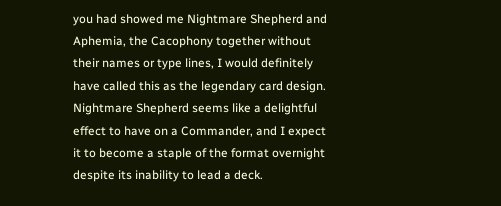you had showed me Nightmare Shepherd and Aphemia, the Cacophony together without their names or type lines, I would definitely have called this as the legendary card design. Nightmare Shepherd seems like a delightful effect to have on a Commander, and I expect it to become a staple of the format overnight despite its inability to lead a deck.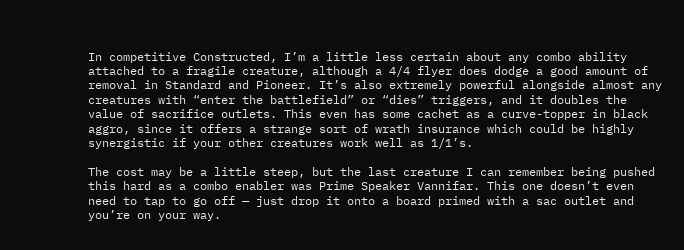In competitive Constructed, I’m a little less certain about any combo ability attached to a fragile creature, although a 4/4 flyer does dodge a good amount of removal in Standard and Pioneer. It’s also extremely powerful alongside almost any creatures with “enter the battlefield” or “dies” triggers, and it doubles the value of sacrifice outlets. This even has some cachet as a curve-topper in black aggro, since it offers a strange sort of wrath insurance which could be highly synergistic if your other creatures work well as 1/1’s.

The cost may be a little steep, but the last creature I can remember being pushed this hard as a combo enabler was Prime Speaker Vannifar. This one doesn’t even need to tap to go off — just drop it onto a board primed with a sac outlet and you’re on your way.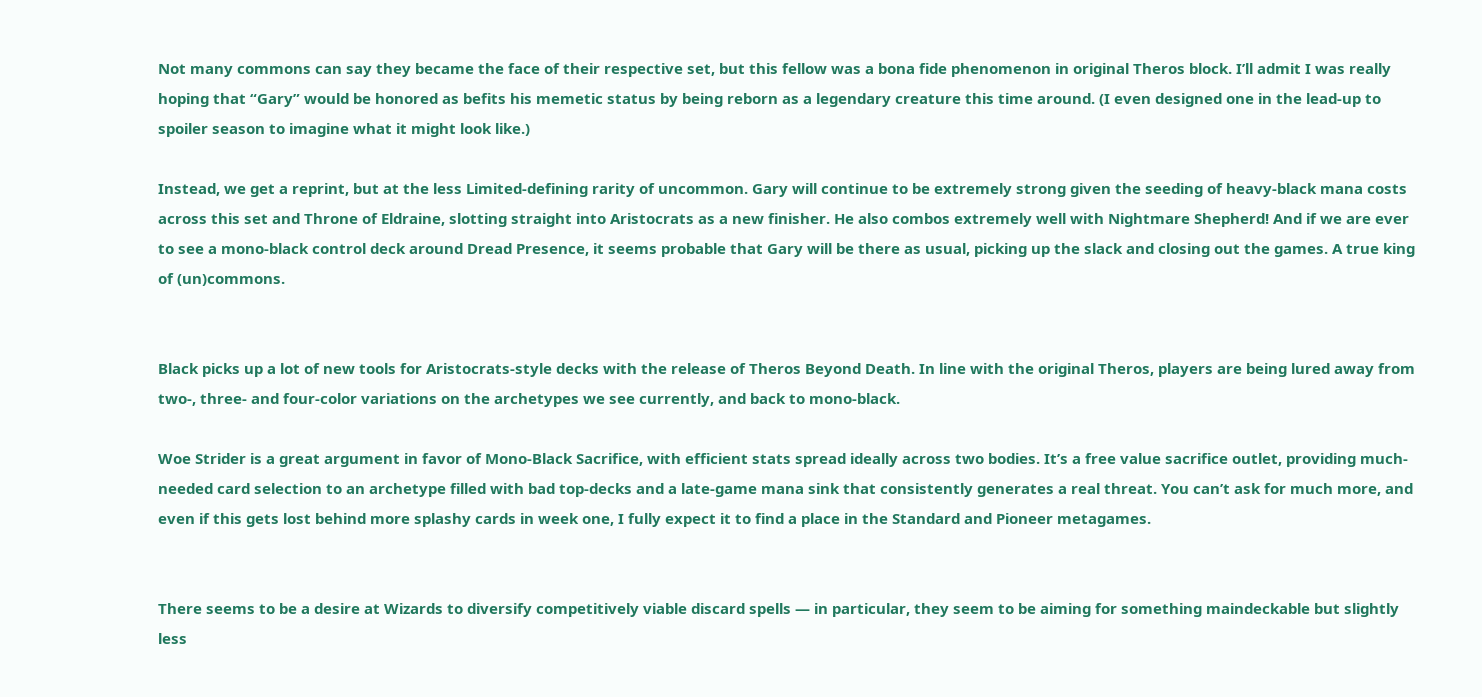Not many commons can say they became the face of their respective set, but this fellow was a bona fide phenomenon in original Theros block. I’ll admit I was really hoping that “Gary” would be honored as befits his memetic status by being reborn as a legendary creature this time around. (I even designed one in the lead-up to spoiler season to imagine what it might look like.)

Instead, we get a reprint, but at the less Limited-defining rarity of uncommon. Gary will continue to be extremely strong given the seeding of heavy-black mana costs across this set and Throne of Eldraine, slotting straight into Aristocrats as a new finisher. He also combos extremely well with Nightmare Shepherd! And if we are ever to see a mono-black control deck around Dread Presence, it seems probable that Gary will be there as usual, picking up the slack and closing out the games. A true king of (un)commons.


Black picks up a lot of new tools for Aristocrats-style decks with the release of Theros Beyond Death. In line with the original Theros, players are being lured away from two-, three- and four-color variations on the archetypes we see currently, and back to mono-black.

Woe Strider is a great argument in favor of Mono-Black Sacrifice, with efficient stats spread ideally across two bodies. It’s a free value sacrifice outlet, providing much-needed card selection to an archetype filled with bad top-decks and a late-game mana sink that consistently generates a real threat. You can’t ask for much more, and even if this gets lost behind more splashy cards in week one, I fully expect it to find a place in the Standard and Pioneer metagames.


There seems to be a desire at Wizards to diversify competitively viable discard spells — in particular, they seem to be aiming for something maindeckable but slightly less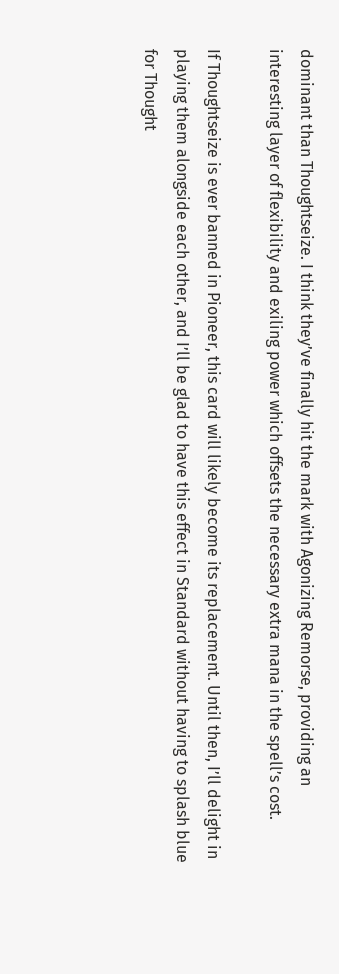dominant than Thoughtseize. I think they’ve finally hit the mark with Agonizing Remorse, providing an interesting layer of flexibility and exiling power which offsets the necessary extra mana in the spell’s cost.

If Thoughtseize is ever banned in Pioneer, this card will likely become its replacement. Until then, I’ll delight in playing them alongside each other, and I’ll be glad to have this effect in Standard without having to splash blue for Thought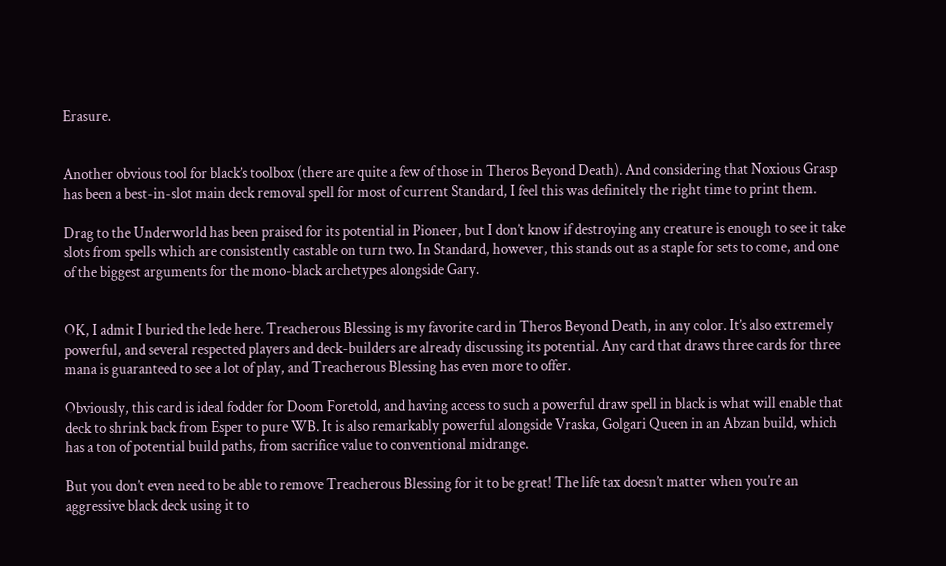Erasure.


Another obvious tool for black’s toolbox (there are quite a few of those in Theros Beyond Death). And considering that Noxious Grasp has been a best-in-slot main deck removal spell for most of current Standard, I feel this was definitely the right time to print them.

Drag to the Underworld has been praised for its potential in Pioneer, but I don’t know if destroying any creature is enough to see it take slots from spells which are consistently castable on turn two. In Standard, however, this stands out as a staple for sets to come, and one of the biggest arguments for the mono-black archetypes alongside Gary.


OK, I admit I buried the lede here. Treacherous Blessing is my favorite card in Theros Beyond Death, in any color. It’s also extremely powerful, and several respected players and deck-builders are already discussing its potential. Any card that draws three cards for three mana is guaranteed to see a lot of play, and Treacherous Blessing has even more to offer.

Obviously, this card is ideal fodder for Doom Foretold, and having access to such a powerful draw spell in black is what will enable that deck to shrink back from Esper to pure WB. It is also remarkably powerful alongside Vraska, Golgari Queen in an Abzan build, which has a ton of potential build paths, from sacrifice value to conventional midrange.

But you don’t even need to be able to remove Treacherous Blessing for it to be great! The life tax doesn’t matter when you’re an aggressive black deck using it to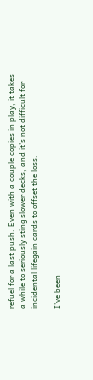refuel for a last push. Even with a couple copies in play, it takes a while to seriously sting slower decks, and it’s not difficult for incidental lifegain cards to offset the loss.

I’ve been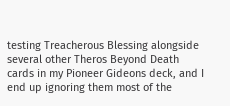testing Treacherous Blessing alongside several other Theros Beyond Death cards in my Pioneer Gideons deck, and I end up ignoring them most of the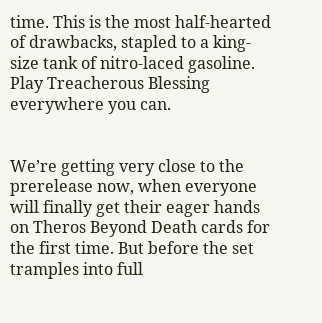time. This is the most half-hearted of drawbacks, stapled to a king-size tank of nitro-laced gasoline. Play Treacherous Blessing everywhere you can.


We’re getting very close to the prerelease now, when everyone will finally get their eager hands on Theros Beyond Death cards for the first time. But before the set tramples into full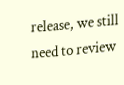release, we still need to review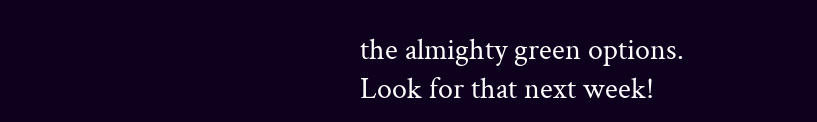the almighty green options. Look for that next week!